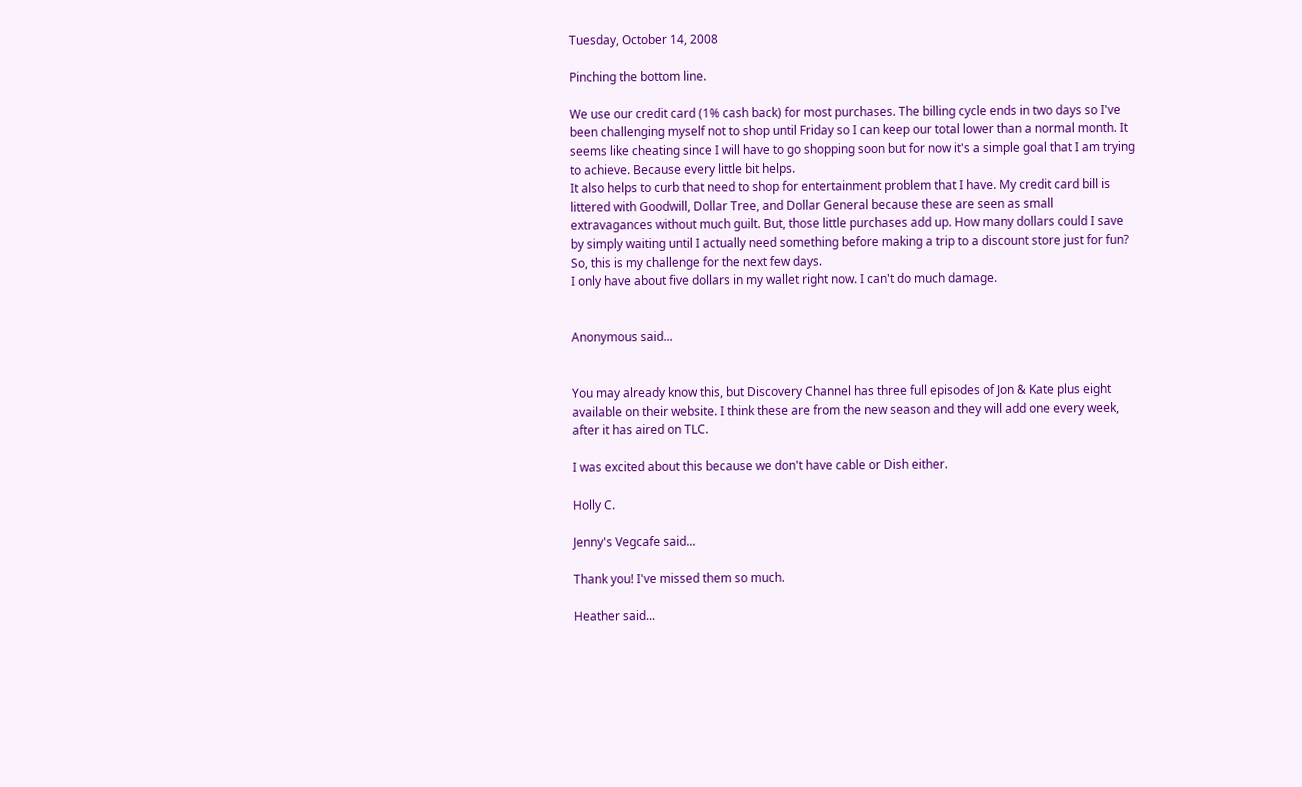Tuesday, October 14, 2008

Pinching the bottom line.

We use our credit card (1% cash back) for most purchases. The billing cycle ends in two days so I've been challenging myself not to shop until Friday so I can keep our total lower than a normal month. It seems like cheating since I will have to go shopping soon but for now it's a simple goal that I am trying to achieve. Because every little bit helps.
It also helps to curb that need to shop for entertainment problem that I have. My credit card bill is littered with Goodwill, Dollar Tree, and Dollar General because these are seen as small extravagances without much guilt. But, those little purchases add up. How many dollars could I save by simply waiting until I actually need something before making a trip to a discount store just for fun? So, this is my challenge for the next few days.
I only have about five dollars in my wallet right now. I can't do much damage.


Anonymous said...


You may already know this, but Discovery Channel has three full episodes of Jon & Kate plus eight available on their website. I think these are from the new season and they will add one every week, after it has aired on TLC.

I was excited about this because we don't have cable or Dish either.

Holly C.

Jenny's Vegcafe said...

Thank you! I've missed them so much.

Heather said...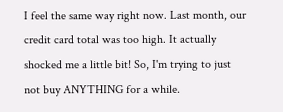I feel the same way right now. Last month, our credit card total was too high. It actually shocked me a little bit! So, I'm trying to just not buy ANYTHING for a while.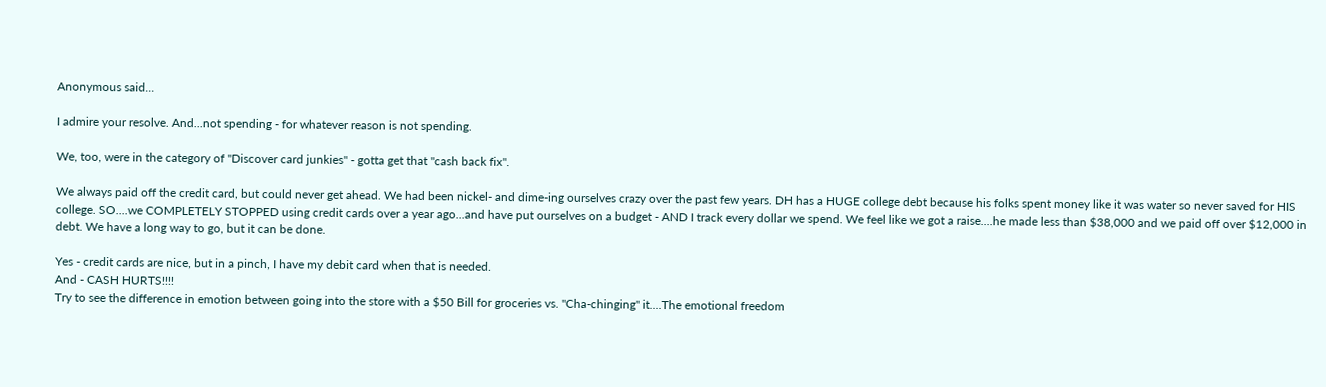Anonymous said...

I admire your resolve. And...not spending - for whatever reason is not spending.

We, too, were in the category of "Discover card junkies" - gotta get that "cash back fix".

We always paid off the credit card, but could never get ahead. We had been nickel- and dime-ing ourselves crazy over the past few years. DH has a HUGE college debt because his folks spent money like it was water so never saved for HIS college. SO....we COMPLETELY STOPPED using credit cards over a year ago...and have put ourselves on a budget - AND I track every dollar we spend. We feel like we got a raise....he made less than $38,000 and we paid off over $12,000 in debt. We have a long way to go, but it can be done.

Yes - credit cards are nice, but in a pinch, I have my debit card when that is needed.
And - CASH HURTS!!!!
Try to see the difference in emotion between going into the store with a $50 Bill for groceries vs. "Cha-chinging" it....The emotional freedom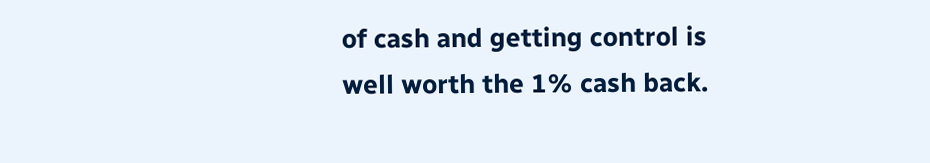of cash and getting control is well worth the 1% cash back.